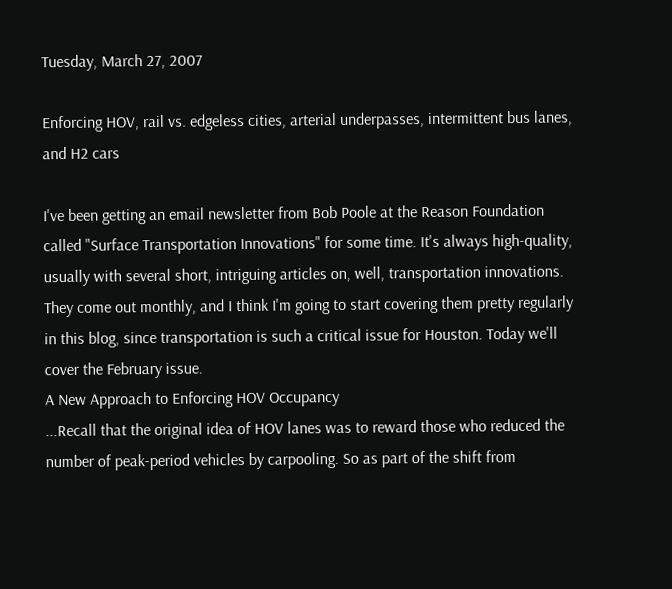Tuesday, March 27, 2007

Enforcing HOV, rail vs. edgeless cities, arterial underpasses, intermittent bus lanes, and H2 cars

I've been getting an email newsletter from Bob Poole at the Reason Foundation called "Surface Transportation Innovations" for some time. It's always high-quality, usually with several short, intriguing articles on, well, transportation innovations. They come out monthly, and I think I'm going to start covering them pretty regularly in this blog, since transportation is such a critical issue for Houston. Today we'll cover the February issue.
A New Approach to Enforcing HOV Occupancy
...Recall that the original idea of HOV lanes was to reward those who reduced the number of peak-period vehicles by carpooling. So as part of the shift from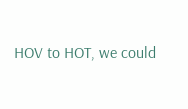HOV to HOT, we could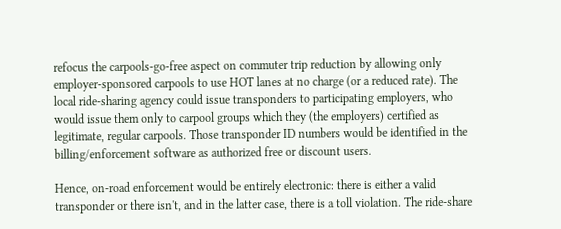refocus the carpools-go-free aspect on commuter trip reduction by allowing only employer-sponsored carpools to use HOT lanes at no charge (or a reduced rate). The local ride-sharing agency could issue transponders to participating employers, who would issue them only to carpool groups which they (the employers) certified as legitimate, regular carpools. Those transponder ID numbers would be identified in the billing/enforcement software as authorized free or discount users.

Hence, on-road enforcement would be entirely electronic: there is either a valid transponder or there isn't, and in the latter case, there is a toll violation. The ride-share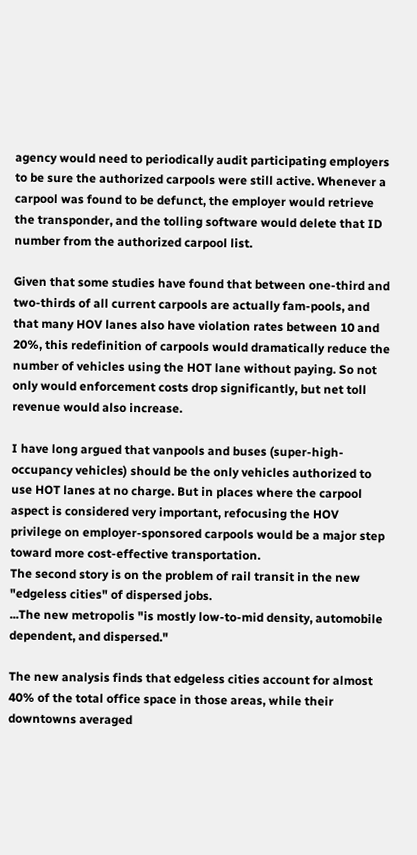agency would need to periodically audit participating employers to be sure the authorized carpools were still active. Whenever a carpool was found to be defunct, the employer would retrieve the transponder, and the tolling software would delete that ID number from the authorized carpool list.

Given that some studies have found that between one-third and two-thirds of all current carpools are actually fam-pools, and that many HOV lanes also have violation rates between 10 and 20%, this redefinition of carpools would dramatically reduce the number of vehicles using the HOT lane without paying. So not only would enforcement costs drop significantly, but net toll revenue would also increase.

I have long argued that vanpools and buses (super-high-occupancy vehicles) should be the only vehicles authorized to use HOT lanes at no charge. But in places where the carpool aspect is considered very important, refocusing the HOV privilege on employer-sponsored carpools would be a major step toward more cost-effective transportation.
The second story is on the problem of rail transit in the new "edgeless cities" of dispersed jobs.
...The new metropolis "is mostly low-to-mid density, automobile dependent, and dispersed."

The new analysis finds that edgeless cities account for almost 40% of the total office space in those areas, while their downtowns averaged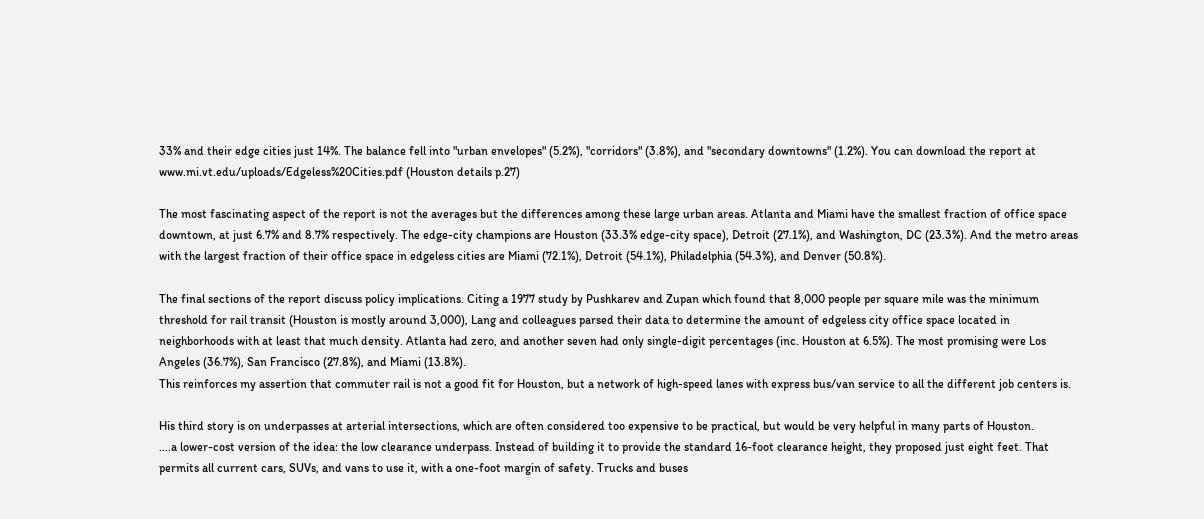33% and their edge cities just 14%. The balance fell into "urban envelopes" (5.2%), "corridors" (3.8%), and "secondary downtowns" (1.2%). You can download the report at www.mi.vt.edu/uploads/Edgeless%20Cities.pdf (Houston details p.27)

The most fascinating aspect of the report is not the averages but the differences among these large urban areas. Atlanta and Miami have the smallest fraction of office space downtown, at just 6.7% and 8.7% respectively. The edge-city champions are Houston (33.3% edge-city space), Detroit (27.1%), and Washington, DC (23.3%). And the metro areas with the largest fraction of their office space in edgeless cities are Miami (72.1%), Detroit (54.1%), Philadelphia (54.3%), and Denver (50.8%).

The final sections of the report discuss policy implications. Citing a 1977 study by Pushkarev and Zupan which found that 8,000 people per square mile was the minimum threshold for rail transit (Houston is mostly around 3,000), Lang and colleagues parsed their data to determine the amount of edgeless city office space located in neighborhoods with at least that much density. Atlanta had zero, and another seven had only single-digit percentages (inc. Houston at 6.5%). The most promising were Los Angeles (36.7%), San Francisco (27.8%), and Miami (13.8%).
This reinforces my assertion that commuter rail is not a good fit for Houston, but a network of high-speed lanes with express bus/van service to all the different job centers is.

His third story is on underpasses at arterial intersections, which are often considered too expensive to be practical, but would be very helpful in many parts of Houston.
....a lower-cost version of the idea: the low clearance underpass. Instead of building it to provide the standard 16-foot clearance height, they proposed just eight feet. That permits all current cars, SUVs, and vans to use it, with a one-foot margin of safety. Trucks and buses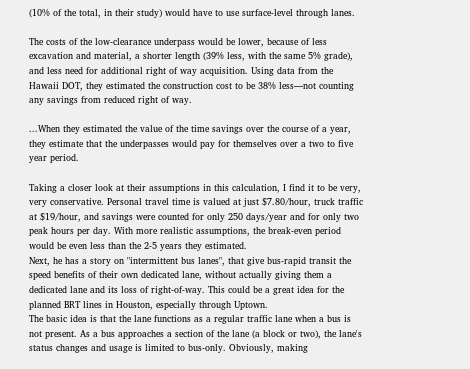(10% of the total, in their study) would have to use surface-level through lanes.

The costs of the low-clearance underpass would be lower, because of less excavation and material, a shorter length (39% less, with the same 5% grade), and less need for additional right of way acquisition. Using data from the Hawaii DOT, they estimated the construction cost to be 38% less—not counting any savings from reduced right of way.

...When they estimated the value of the time savings over the course of a year, they estimate that the underpasses would pay for themselves over a two to five year period.

Taking a closer look at their assumptions in this calculation, I find it to be very, very conservative. Personal travel time is valued at just $7.80/hour, truck traffic at $19/hour, and savings were counted for only 250 days/year and for only two peak hours per day. With more realistic assumptions, the break-even period would be even less than the 2-5 years they estimated.
Next, he has a story on "intermittent bus lanes", that give bus-rapid transit the speed benefits of their own dedicated lane, without actually giving them a dedicated lane and its loss of right-of-way. This could be a great idea for the planned BRT lines in Houston, especially through Uptown.
The basic idea is that the lane functions as a regular traffic lane when a bus is not present. As a bus approaches a section of the lane (a block or two), the lane's status changes and usage is limited to bus-only. Obviously, making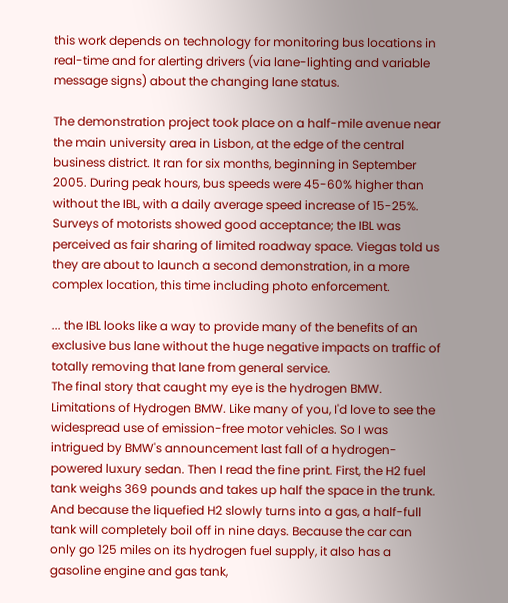this work depends on technology for monitoring bus locations in real-time and for alerting drivers (via lane-lighting and variable message signs) about the changing lane status.

The demonstration project took place on a half-mile avenue near the main university area in Lisbon, at the edge of the central business district. It ran for six months, beginning in September 2005. During peak hours, bus speeds were 45-60% higher than without the IBL, with a daily average speed increase of 15-25%. Surveys of motorists showed good acceptance; the IBL was perceived as fair sharing of limited roadway space. Viegas told us they are about to launch a second demonstration, in a more complex location, this time including photo enforcement.

... the IBL looks like a way to provide many of the benefits of an exclusive bus lane without the huge negative impacts on traffic of totally removing that lane from general service.
The final story that caught my eye is the hydrogen BMW.
Limitations of Hydrogen BMW. Like many of you, I'd love to see the widespread use of emission-free motor vehicles. So I was intrigued by BMW's announcement last fall of a hydrogen-powered luxury sedan. Then I read the fine print. First, the H2 fuel tank weighs 369 pounds and takes up half the space in the trunk. And because the liquefied H2 slowly turns into a gas, a half-full tank will completely boil off in nine days. Because the car can only go 125 miles on its hydrogen fuel supply, it also has a gasoline engine and gas tank,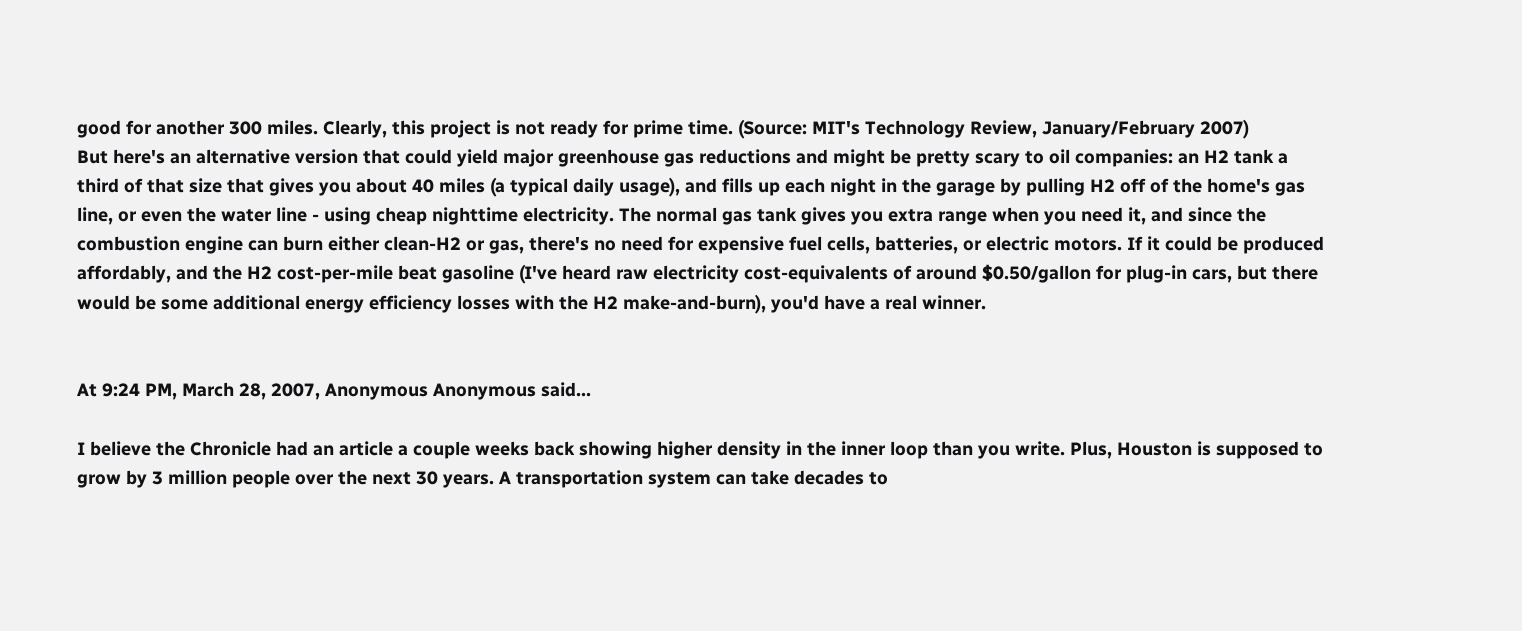good for another 300 miles. Clearly, this project is not ready for prime time. (Source: MIT's Technology Review, January/February 2007)
But here's an alternative version that could yield major greenhouse gas reductions and might be pretty scary to oil companies: an H2 tank a third of that size that gives you about 40 miles (a typical daily usage), and fills up each night in the garage by pulling H2 off of the home's gas line, or even the water line - using cheap nighttime electricity. The normal gas tank gives you extra range when you need it, and since the combustion engine can burn either clean-H2 or gas, there's no need for expensive fuel cells, batteries, or electric motors. If it could be produced affordably, and the H2 cost-per-mile beat gasoline (I've heard raw electricity cost-equivalents of around $0.50/gallon for plug-in cars, but there would be some additional energy efficiency losses with the H2 make-and-burn), you'd have a real winner.


At 9:24 PM, March 28, 2007, Anonymous Anonymous said...

I believe the Chronicle had an article a couple weeks back showing higher density in the inner loop than you write. Plus, Houston is supposed to grow by 3 million people over the next 30 years. A transportation system can take decades to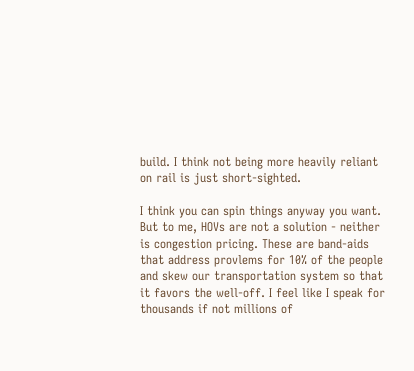build. I think not being more heavily reliant on rail is just short-sighted.

I think you can spin things anyway you want. But to me, HOVs are not a solution - neither is congestion pricing. These are band-aids that address provlems for 10% of the people and skew our transportation system so that it favors the well-off. I feel like I speak for thousands if not millions of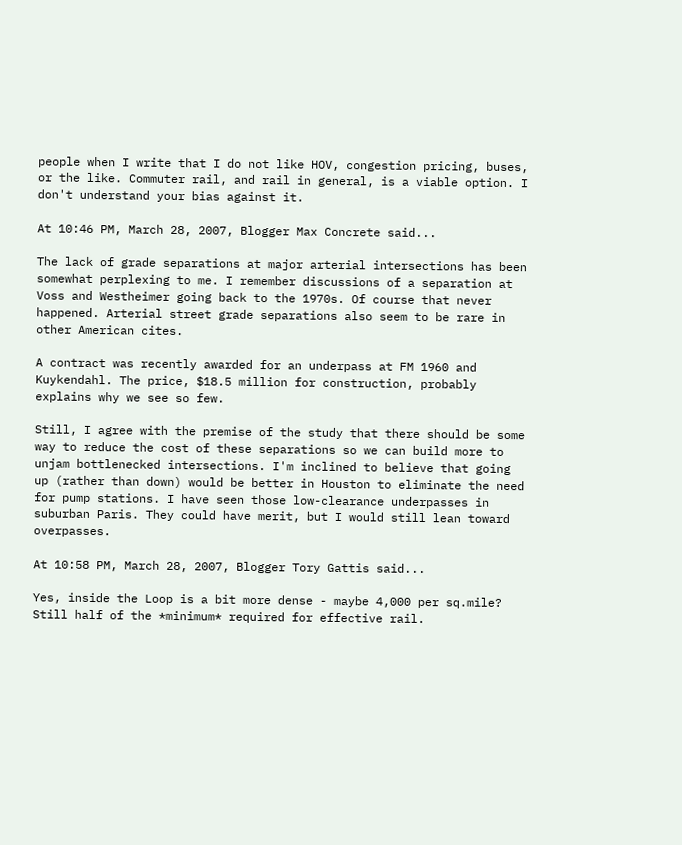people when I write that I do not like HOV, congestion pricing, buses, or the like. Commuter rail, and rail in general, is a viable option. I don't understand your bias against it.

At 10:46 PM, March 28, 2007, Blogger Max Concrete said...

The lack of grade separations at major arterial intersections has been somewhat perplexing to me. I remember discussions of a separation at Voss and Westheimer going back to the 1970s. Of course that never happened. Arterial street grade separations also seem to be rare in other American cites.

A contract was recently awarded for an underpass at FM 1960 and Kuykendahl. The price, $18.5 million for construction, probably explains why we see so few.

Still, I agree with the premise of the study that there should be some way to reduce the cost of these separations so we can build more to unjam bottlenecked intersections. I'm inclined to believe that going up (rather than down) would be better in Houston to eliminate the need for pump stations. I have seen those low-clearance underpasses in suburban Paris. They could have merit, but I would still lean toward overpasses.

At 10:58 PM, March 28, 2007, Blogger Tory Gattis said...

Yes, inside the Loop is a bit more dense - maybe 4,000 per sq.mile? Still half of the *minimum* required for effective rail.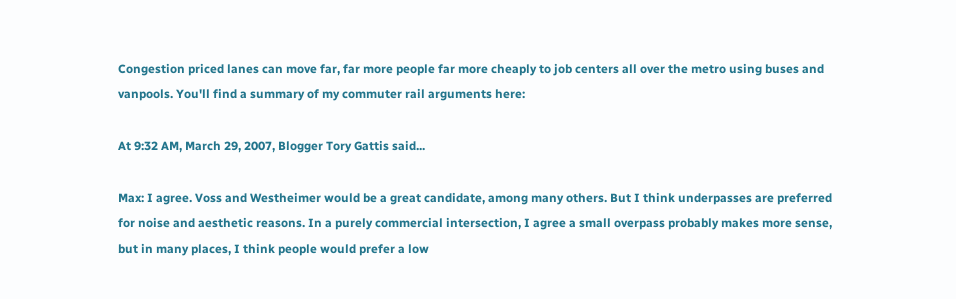Congestion priced lanes can move far, far more people far more cheaply to job centers all over the metro using buses and vanpools. You'll find a summary of my commuter rail arguments here:

At 9:32 AM, March 29, 2007, Blogger Tory Gattis said...

Max: I agree. Voss and Westheimer would be a great candidate, among many others. But I think underpasses are preferred for noise and aesthetic reasons. In a purely commercial intersection, I agree a small overpass probably makes more sense, but in many places, I think people would prefer a low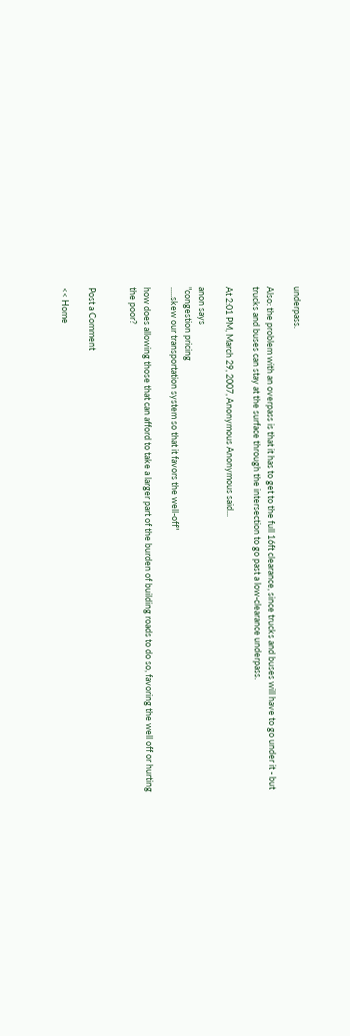underpass.

Also: the problem with an overpass is that it has to get to the full 16ft clearance, since trucks and buses will have to go under it - but trucks and buses can stay at the surface through the intersection to go past a low-clearance underpass.

At 2:01 PM, March 29, 2007, Anonymous Anonymous said...

anon says
"congestion pricing
.....skew our transportation system so that it favors the well-off"

how does allowing those that can afford to take a larger part of the burden of building roads to do so, favoring the well off or hurting the poor?


Post a Comment

<< Home